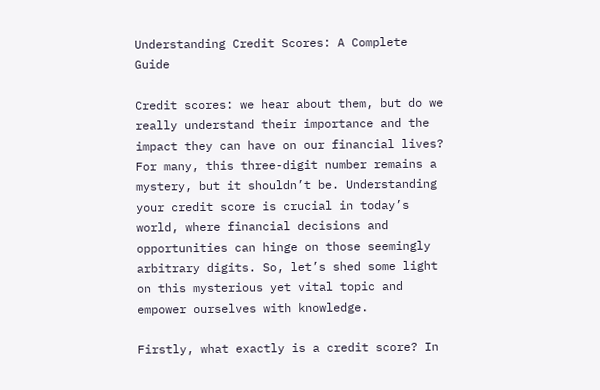Understanding Credit Scores: A Complete Guide

Credit scores: we hear about them, but do we really understand their importance and the impact they can have on our financial lives? For many, this three-digit number remains a mystery, but it shouldn’t be. Understanding your credit score is crucial in today’s world, where financial decisions and opportunities can hinge on those seemingly arbitrary digits. So, let’s shed some light on this mysterious yet vital topic and empower ourselves with knowledge.

Firstly, what exactly is a credit score? In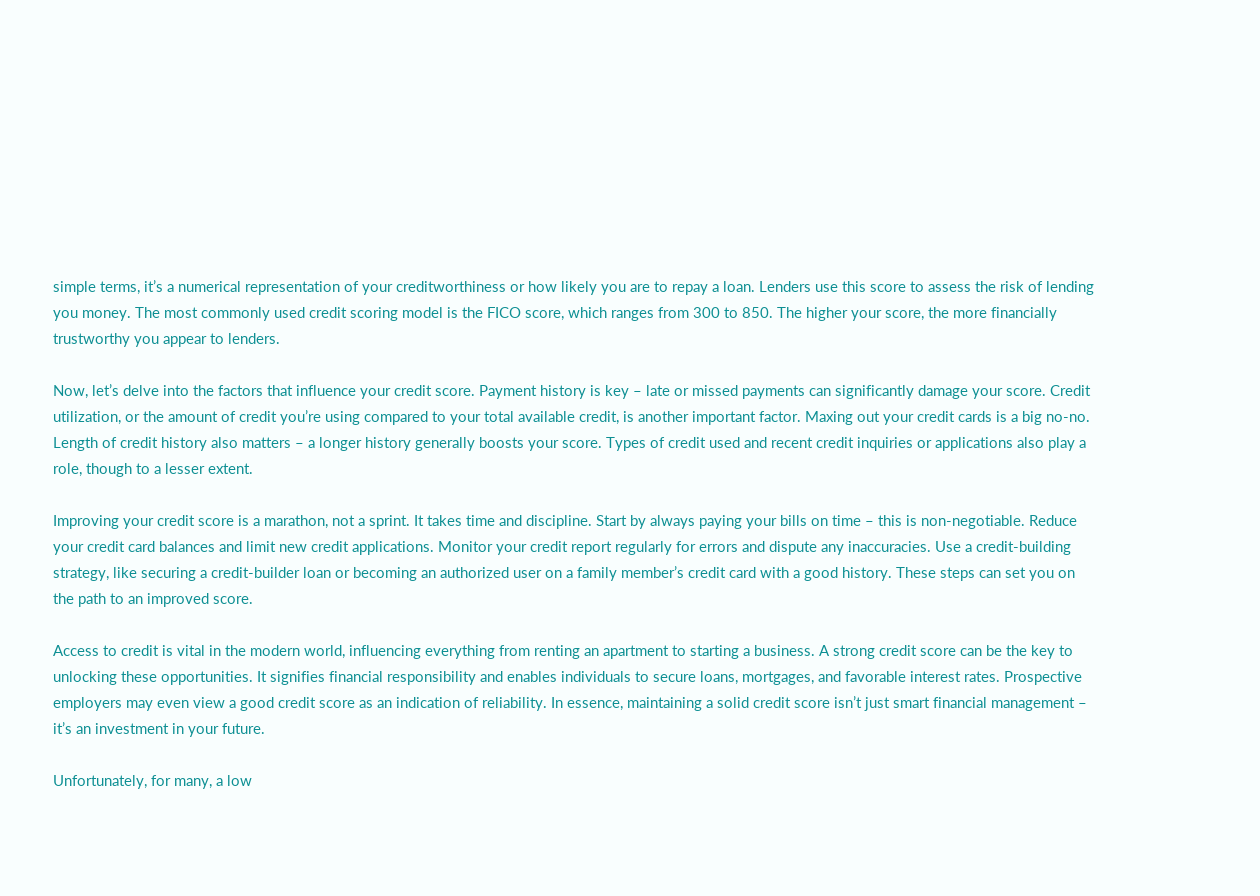simple terms, it’s a numerical representation of your creditworthiness or how likely you are to repay a loan. Lenders use this score to assess the risk of lending you money. The most commonly used credit scoring model is the FICO score, which ranges from 300 to 850. The higher your score, the more financially trustworthy you appear to lenders.

Now, let’s delve into the factors that influence your credit score. Payment history is key – late or missed payments can significantly damage your score. Credit utilization, or the amount of credit you’re using compared to your total available credit, is another important factor. Maxing out your credit cards is a big no-no. Length of credit history also matters – a longer history generally boosts your score. Types of credit used and recent credit inquiries or applications also play a role, though to a lesser extent.

Improving your credit score is a marathon, not a sprint. It takes time and discipline. Start by always paying your bills on time – this is non-negotiable. Reduce your credit card balances and limit new credit applications. Monitor your credit report regularly for errors and dispute any inaccuracies. Use a credit-building strategy, like securing a credit-builder loan or becoming an authorized user on a family member’s credit card with a good history. These steps can set you on the path to an improved score.

Access to credit is vital in the modern world, influencing everything from renting an apartment to starting a business. A strong credit score can be the key to unlocking these opportunities. It signifies financial responsibility and enables individuals to secure loans, mortgages, and favorable interest rates. Prospective employers may even view a good credit score as an indication of reliability. In essence, maintaining a solid credit score isn’t just smart financial management – it’s an investment in your future.

Unfortunately, for many, a low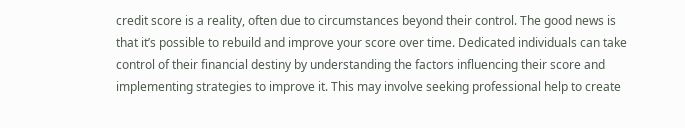credit score is a reality, often due to circumstances beyond their control. The good news is that it’s possible to rebuild and improve your score over time. Dedicated individuals can take control of their financial destiny by understanding the factors influencing their score and implementing strategies to improve it. This may involve seeking professional help to create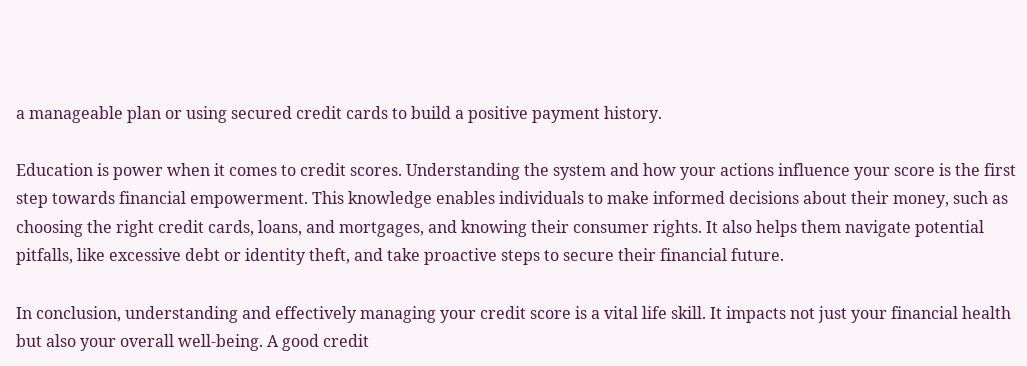a manageable plan or using secured credit cards to build a positive payment history.

Education is power when it comes to credit scores. Understanding the system and how your actions influence your score is the first step towards financial empowerment. This knowledge enables individuals to make informed decisions about their money, such as choosing the right credit cards, loans, and mortgages, and knowing their consumer rights. It also helps them navigate potential pitfalls, like excessive debt or identity theft, and take proactive steps to secure their financial future.

In conclusion, understanding and effectively managing your credit score is a vital life skill. It impacts not just your financial health but also your overall well-being. A good credit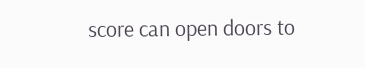score can open doors to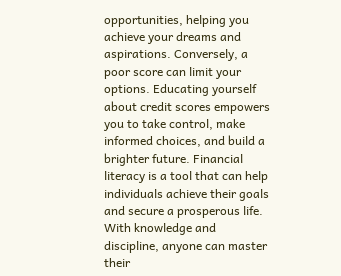opportunities, helping you achieve your dreams and aspirations. Conversely, a poor score can limit your options. Educating yourself about credit scores empowers you to take control, make informed choices, and build a brighter future. Financial literacy is a tool that can help individuals achieve their goals and secure a prosperous life. With knowledge and discipline, anyone can master their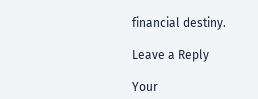financial destiny.

Leave a Reply

Your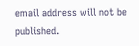email address will not be published.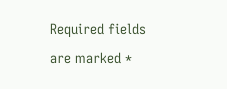Required fields are marked *